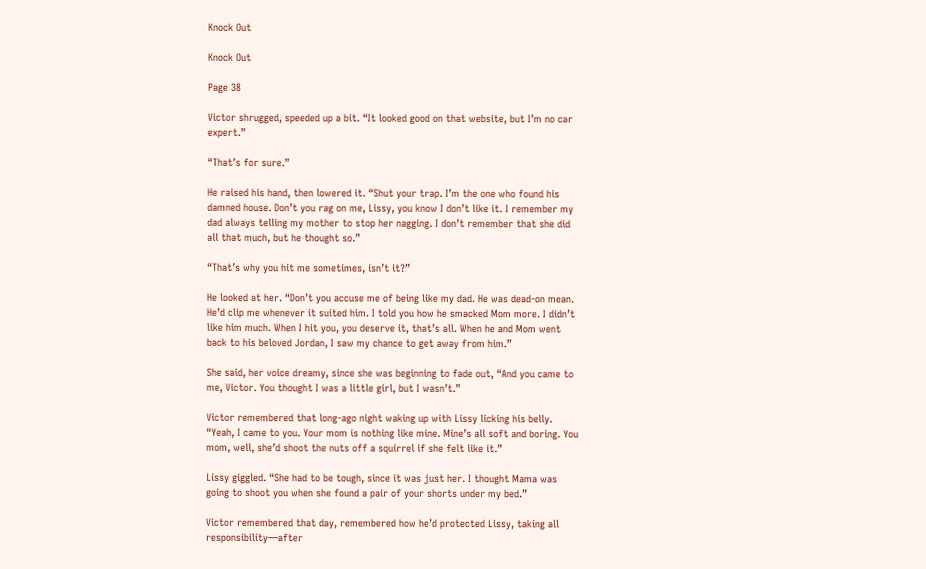Knock Out

Knock Out

Page 38

Victor shrugged, speeded up a bit. “It looked good on that website, but I’m no car expert.”

“That’s for sure.”

He raised his hand, then lowered it. “Shut your trap. I’m the one who found his damned house. Don’t you rag on me, Lissy, you know I don’t like it. I remember my dad always telling my mother to stop her nagging. I don’t remember that she did all that much, but he thought so.”

“That’s why you hit me sometimes, isn’t it?”

He looked at her. “Don’t you accuse me of being like my dad. He was dead-on mean. He’d clip me whenever it suited him. I told you how he smacked Mom more. I didn’t like him much. When I hit you, you deserve it, that’s all. When he and Mom went back to his beloved Jordan, I saw my chance to get away from him.”

She said, her voice dreamy, since she was beginning to fade out, “And you came to me, Victor. You thought I was a little girl, but I wasn’t.”

Victor remembered that long-ago night waking up with Lissy licking his belly. “Yeah, I came to you. Your mom is nothing like mine. Mine’s all soft and boring. You mom, well, she’d shoot the nuts off a squirrel if she felt like it.”

Lissy giggled. “She had to be tough, since it was just her. I thought Mama was going to shoot you when she found a pair of your shorts under my bed.”

Victor remembered that day, remembered how he’d protected Lissy, taking all responsibility—after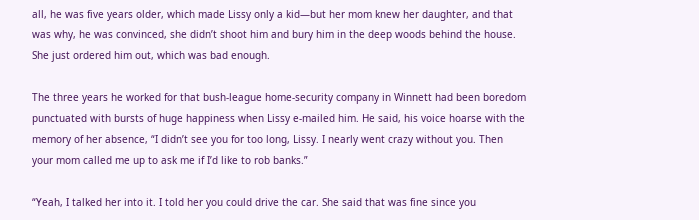all, he was five years older, which made Lissy only a kid—but her mom knew her daughter, and that was why, he was convinced, she didn’t shoot him and bury him in the deep woods behind the house. She just ordered him out, which was bad enough.

The three years he worked for that bush-league home-security company in Winnett had been boredom punctuated with bursts of huge happiness when Lissy e-mailed him. He said, his voice hoarse with the memory of her absence, “I didn’t see you for too long, Lissy. I nearly went crazy without you. Then your mom called me up to ask me if I’d like to rob banks.”

“Yeah, I talked her into it. I told her you could drive the car. She said that was fine since you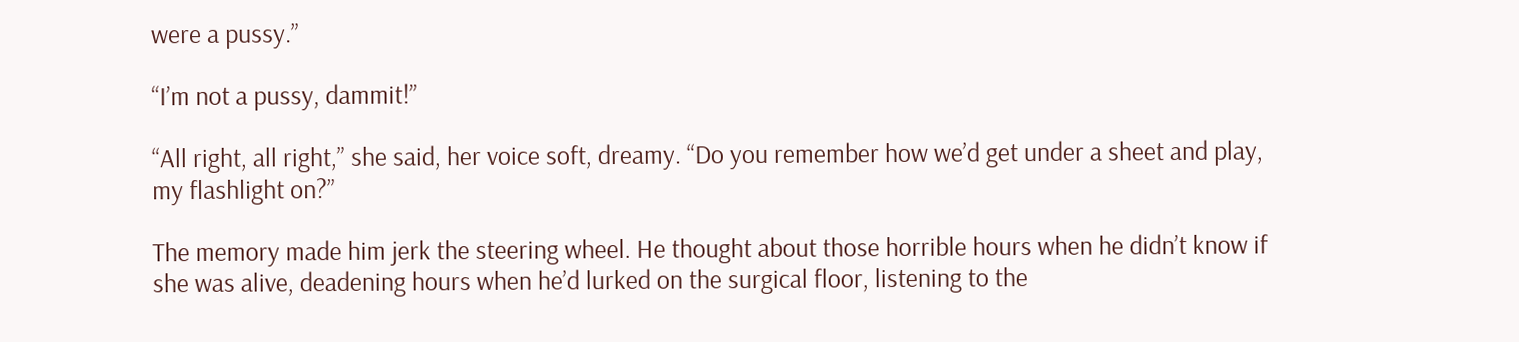were a pussy.”

“I’m not a pussy, dammit!”

“All right, all right,” she said, her voice soft, dreamy. “Do you remember how we’d get under a sheet and play, my flashlight on?”

The memory made him jerk the steering wheel. He thought about those horrible hours when he didn’t know if she was alive, deadening hours when he’d lurked on the surgical floor, listening to the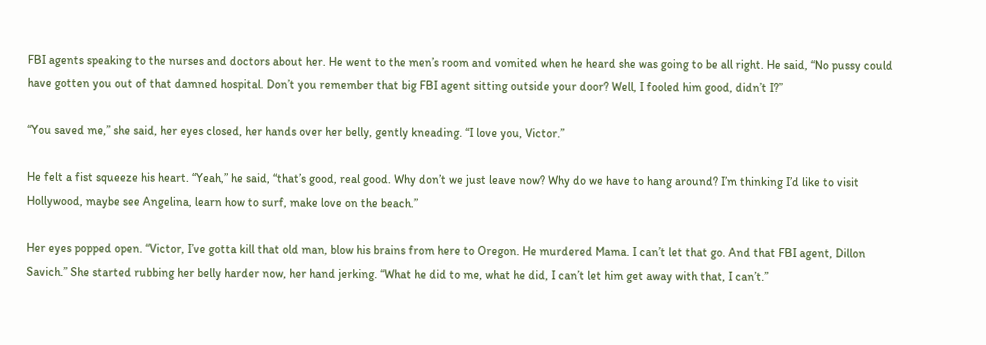FBI agents speaking to the nurses and doctors about her. He went to the men’s room and vomited when he heard she was going to be all right. He said, “No pussy could have gotten you out of that damned hospital. Don’t you remember that big FBI agent sitting outside your door? Well, I fooled him good, didn’t I?”

“You saved me,” she said, her eyes closed, her hands over her belly, gently kneading. “I love you, Victor.”

He felt a fist squeeze his heart. “Yeah,” he said, “that’s good, real good. Why don’t we just leave now? Why do we have to hang around? I’m thinking I’d like to visit Hollywood, maybe see Angelina, learn how to surf, make love on the beach.”

Her eyes popped open. “Victor, I’ve gotta kill that old man, blow his brains from here to Oregon. He murdered Mama. I can’t let that go. And that FBI agent, Dillon Savich.” She started rubbing her belly harder now, her hand jerking. “What he did to me, what he did, I can’t let him get away with that, I can’t.”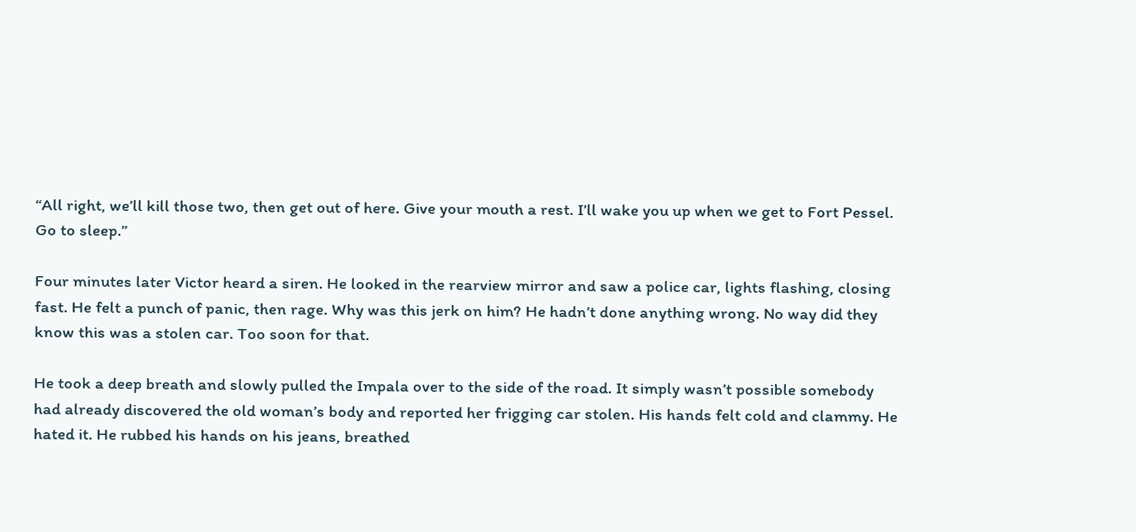“All right, we’ll kill those two, then get out of here. Give your mouth a rest. I’ll wake you up when we get to Fort Pessel. Go to sleep.”

Four minutes later Victor heard a siren. He looked in the rearview mirror and saw a police car, lights flashing, closing fast. He felt a punch of panic, then rage. Why was this jerk on him? He hadn’t done anything wrong. No way did they know this was a stolen car. Too soon for that.

He took a deep breath and slowly pulled the Impala over to the side of the road. It simply wasn’t possible somebody had already discovered the old woman’s body and reported her frigging car stolen. His hands felt cold and clammy. He hated it. He rubbed his hands on his jeans, breathed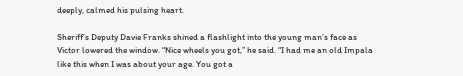deeply, calmed his pulsing heart.

Sheriff’s Deputy Davie Franks shined a flashlight into the young man’s face as Victor lowered the window. “Nice wheels you got,” he said. “I had me an old Impala like this when I was about your age. You got a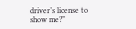driver’s license to show me?”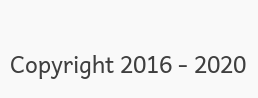Copyright 2016 - 2020